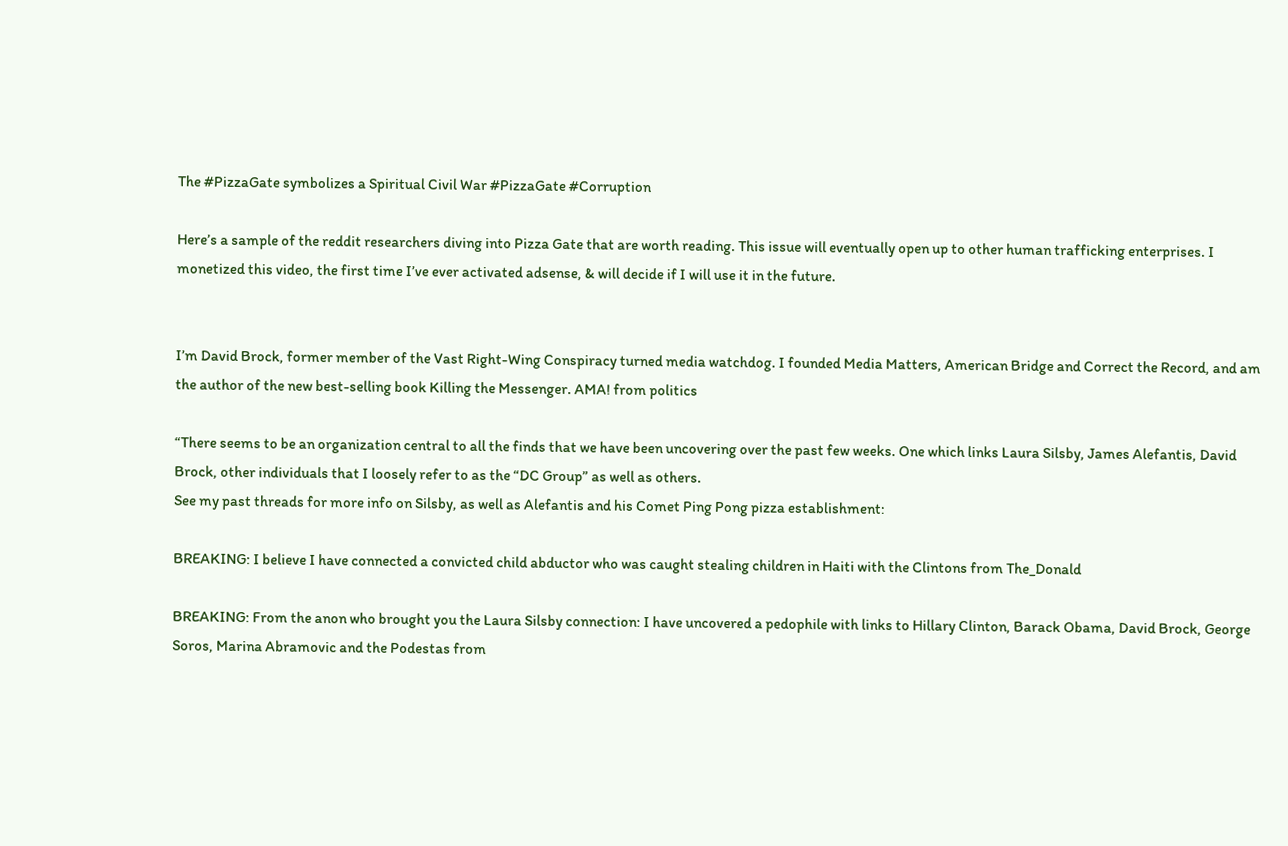The #PizzaGate symbolizes a Spiritual Civil War #PizzaGate #Corruption

Here’s a sample of the reddit researchers diving into Pizza Gate that are worth reading. This issue will eventually open up to other human trafficking enterprises. I monetized this video, the first time I’ve ever activated adsense, & will decide if I will use it in the future.


I’m David Brock, former member of the Vast Right-Wing Conspiracy turned media watchdog. I founded Media Matters, American Bridge and Correct the Record, and am the author of the new best-selling book Killing the Messenger. AMA! from politics

“There seems to be an organization central to all the finds that we have been uncovering over the past few weeks. One which links Laura Silsby, James Alefantis, David Brock, other individuals that I loosely refer to as the “DC Group” as well as others.
See my past threads for more info on Silsby, as well as Alefantis and his Comet Ping Pong pizza establishment:

BREAKING: I believe I have connected a convicted child abductor who was caught stealing children in Haiti with the Clintons from The_Donald

BREAKING: From the anon who brought you the Laura Silsby connection: I have uncovered a pedophile with links to Hillary Clinton, Barack Obama, David Brock, George Soros, Marina Abramovic and the Podestas from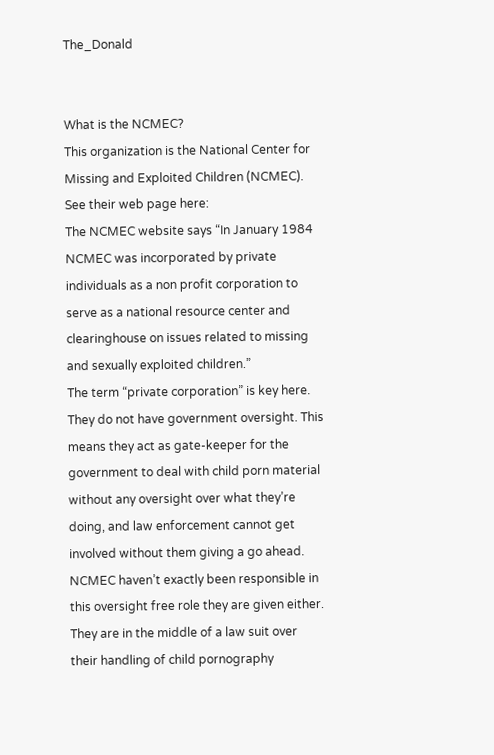The_Donald


What is the NCMEC?
This organization is the National Center for Missing and Exploited Children (NCMEC). See their web page here:
The NCMEC website says “In January 1984 NCMEC was incorporated by private individuals as a non profit corporation to serve as a national resource center and clearinghouse on issues related to missing and sexually exploited children.”
The term “private corporation” is key here. They do not have government oversight. This means they act as gate-keeper for the government to deal with child porn material without any oversight over what they’re doing, and law enforcement cannot get involved without them giving a go ahead.
NCMEC haven’t exactly been responsible in this oversight free role they are given either. They are in the middle of a law suit over their handling of child pornography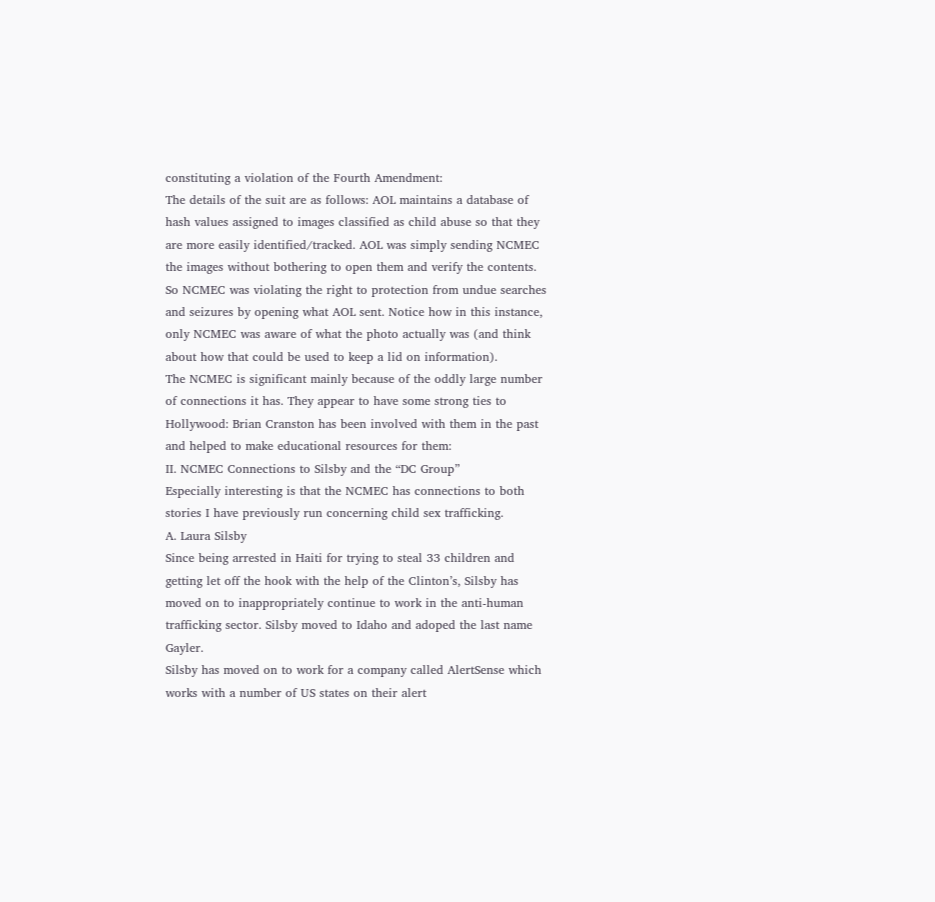constituting a violation of the Fourth Amendment:
The details of the suit are as follows: AOL maintains a database of hash values assigned to images classified as child abuse so that they are more easily identified/tracked. AOL was simply sending NCMEC the images without bothering to open them and verify the contents. So NCMEC was violating the right to protection from undue searches and seizures by opening what AOL sent. Notice how in this instance, only NCMEC was aware of what the photo actually was (and think about how that could be used to keep a lid on information).
The NCMEC is significant mainly because of the oddly large number of connections it has. They appear to have some strong ties to Hollywood: Brian Cranston has been involved with them in the past and helped to make educational resources for them:
II. NCMEC Connections to Silsby and the “DC Group”
Especially interesting is that the NCMEC has connections to both stories I have previously run concerning child sex trafficking.
A. Laura Silsby
Since being arrested in Haiti for trying to steal 33 children and getting let off the hook with the help of the Clinton’s, Silsby has moved on to inappropriately continue to work in the anti-human trafficking sector. Silsby moved to Idaho and adoped the last name Gayler.
Silsby has moved on to work for a company called AlertSense which works with a number of US states on their alert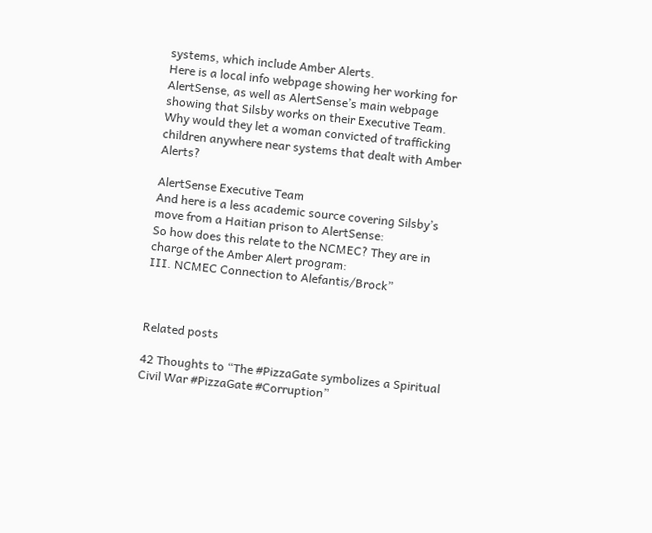systems, which include Amber Alerts.
Here is a local info webpage showing her working for AlertSense, as well as AlertSense’s main webpage showing that Silsby works on their Executive Team. Why would they let a woman convicted of trafficking children anywhere near systems that dealt with Amber Alerts?

AlertSense Executive Team
And here is a less academic source covering Silsby’s move from a Haitian prison to AlertSense:
So how does this relate to the NCMEC? They are in charge of the Amber Alert program:
III. NCMEC Connection to Alefantis/Brock”



Related posts

42 Thoughts to “The #PizzaGate symbolizes a Spiritual Civil War #PizzaGate #Corruption”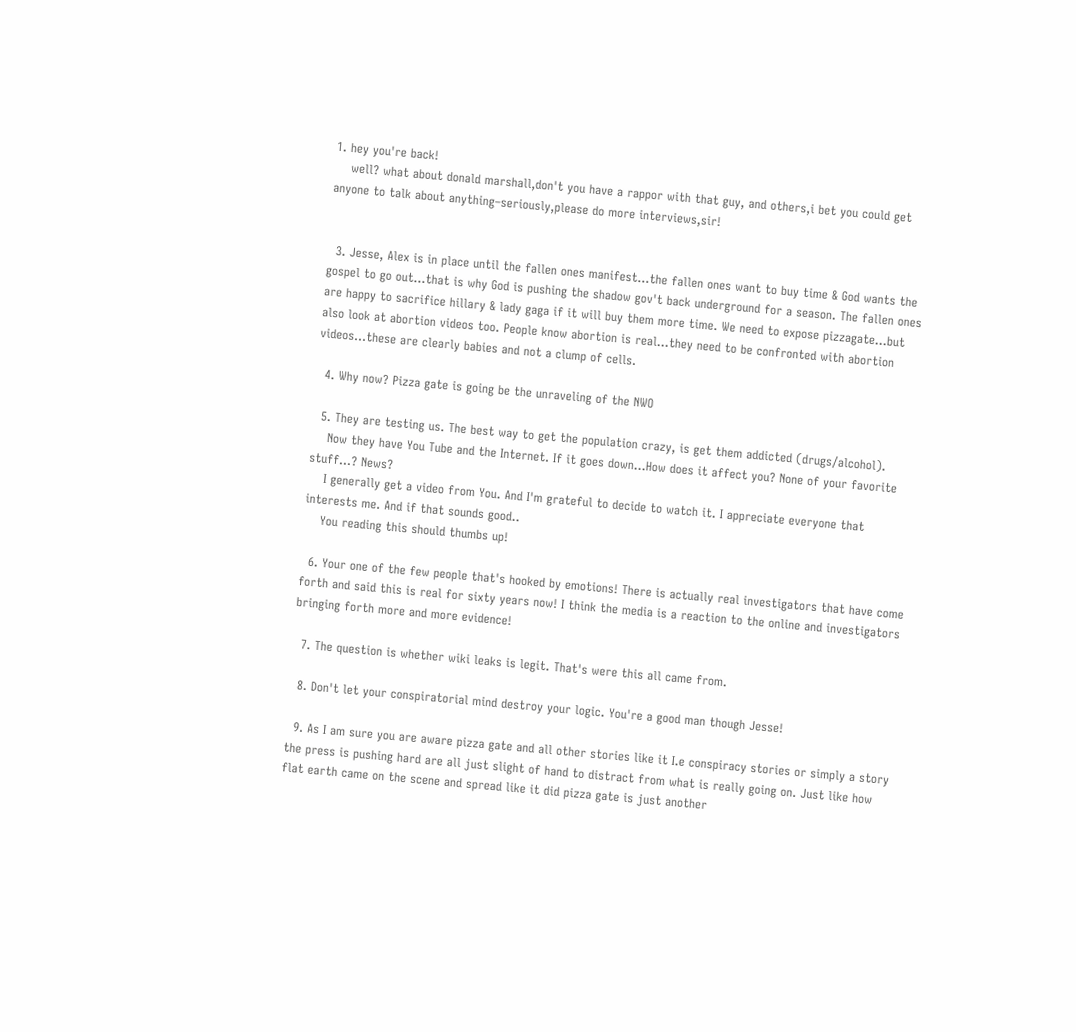1. hey you're back!
    well? what about donald marshall,don't you have a rappor with that guy, and others,i bet you could get anyone to talk about anything–seriously,please do more interviews,sir!


  3. Jesse, Alex is in place until the fallen ones manifest…the fallen ones want to buy time & God wants the gospel to go out…that is why God is pushing the shadow gov't back underground for a season. The fallen ones are happy to sacrifice hillary & lady gaga if it will buy them more time. We need to expose pizzagate…but also look at abortion videos too. People know abortion is real…they need to be confronted with abortion videos…these are clearly babies and not a clump of cells.

  4. Why now? Pizza gate is going be the unraveling of the NWO

  5. They are testing us. The best way to get the population crazy, is get them addicted (drugs/alcohol).
    Now they have You Tube and the Internet. If it goes down…How does it affect you? None of your favorite stuff…? News?
    I generally get a video from You. And I'm grateful to decide to watch it. I appreciate everyone that interests me. And if that sounds good..
    You reading this should thumbs up!

  6. Your one of the few people that's hooked by emotions! There is actually real investigators that have come forth and said this is real for sixty years now! I think the media is a reaction to the online and investigators bringing forth more and more evidence!

  7. The question is whether wiki leaks is legit. That's were this all came from.

  8. Don't let your conspiratorial mind destroy your logic. You're a good man though Jesse!

  9. As I am sure you are aware pizza gate and all other stories like it I.e conspiracy stories or simply a story the press is pushing hard are all just slight of hand to distract from what is really going on. Just like how flat earth came on the scene and spread like it did pizza gate is just another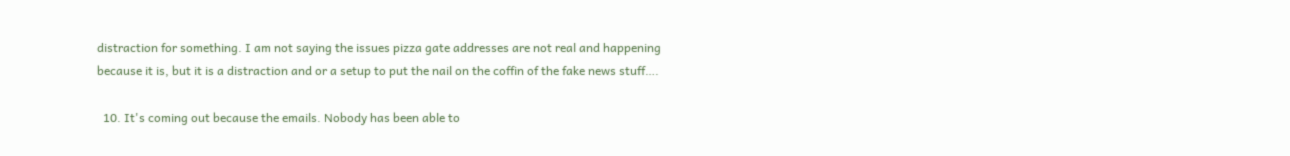distraction for something. I am not saying the issues pizza gate addresses are not real and happening because it is, but it is a distraction and or a setup to put the nail on the coffin of the fake news stuff….

  10. It's coming out because the emails. Nobody has been able to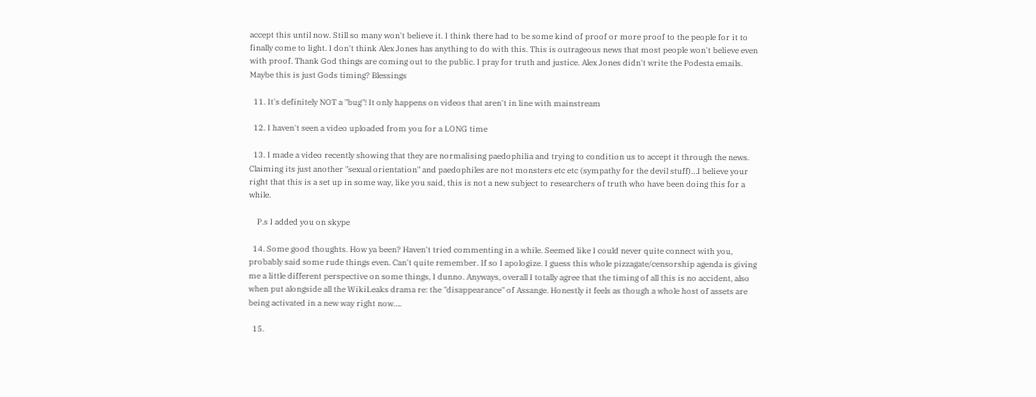accept this until now. Still so many won't believe it. I think there had to be some kind of proof or more proof to the people for it to finally come to light. I don't think Alex Jones has anything to do with this. This is outrageous news that most people won't believe even with proof. Thank God things are coming out to the public. I pray for truth and justice. Alex Jones didn't write the Podesta emails. Maybe this is just Gods timing? Blessings

  11. It's definitely NOT a "bug"! It only happens on videos that aren't in line with mainstream

  12. I haven't seen a video uploaded from you for a LONG time

  13. I made a video recently showing that they are normalising paedophilia and trying to condition us to accept it through the news. Claiming its just another "sexual orientation" and paedophiles are not monsters etc etc (sympathy for the devil stuff)…I believe your right that this is a set up in some way, like you said, this is not a new subject to researchers of truth who have been doing this for a while.

    P.s I added you on skype

  14. Some good thoughts. How ya been? Haven't tried commenting in a while. Seemed like I could never quite connect with you, probably said some rude things even. Can't quite remember. If so I apologize. I guess this whole pizzagate/censorship agenda is giving me a little different perspective on some things, I dunno. Anyways, overall I totally agree that the timing of all this is no accident, also when put alongside all the WikiLeaks drama re: the "disappearance" of Assange. Honestly it feels as though a whole host of assets are being activated in a new way right now….

  15.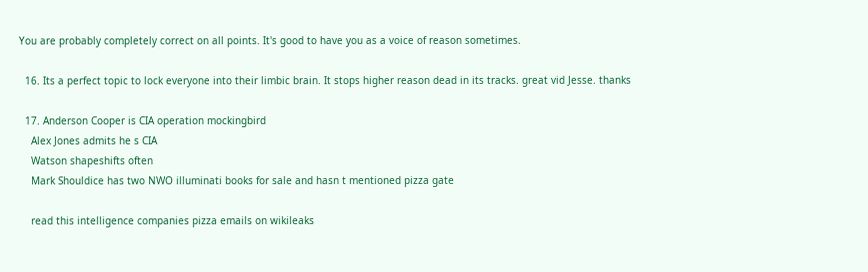You are probably completely correct on all points. It's good to have you as a voice of reason sometimes.

  16. Its a perfect topic to lock everyone into their limbic brain. It stops higher reason dead in its tracks. great vid Jesse. thanks

  17. Anderson Cooper is CIA operation mockingbird
    Alex Jones admits he s CIA
    Watson shapeshifts often
    Mark Shouldice has two NWO illuminati books for sale and hasn t mentioned pizza gate

    read this intelligence companies pizza emails on wikileaks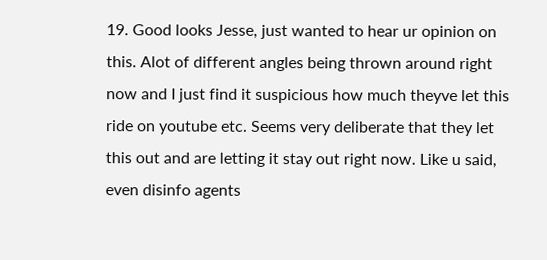19. Good looks Jesse, just wanted to hear ur opinion on this. Alot of different angles being thrown around right now and I just find it suspicious how much theyve let this ride on youtube etc. Seems very deliberate that they let this out and are letting it stay out right now. Like u said, even disinfo agents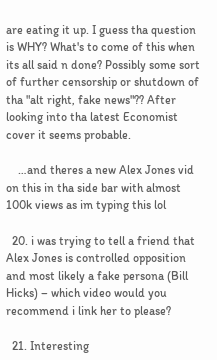are eating it up. I guess tha question is WHY? What's to come of this when its all said n done? Possibly some sort of further censorship or shutdown of tha "alt right, fake news"?? After looking into tha latest Economist cover it seems probable.

    …and theres a new Alex Jones vid on this in tha side bar with almost 100k views as im typing this lol

  20. i was trying to tell a friend that Alex Jones is controlled opposition and most likely a fake persona (Bill Hicks) – which video would you recommend i link her to please?

  21. Interesting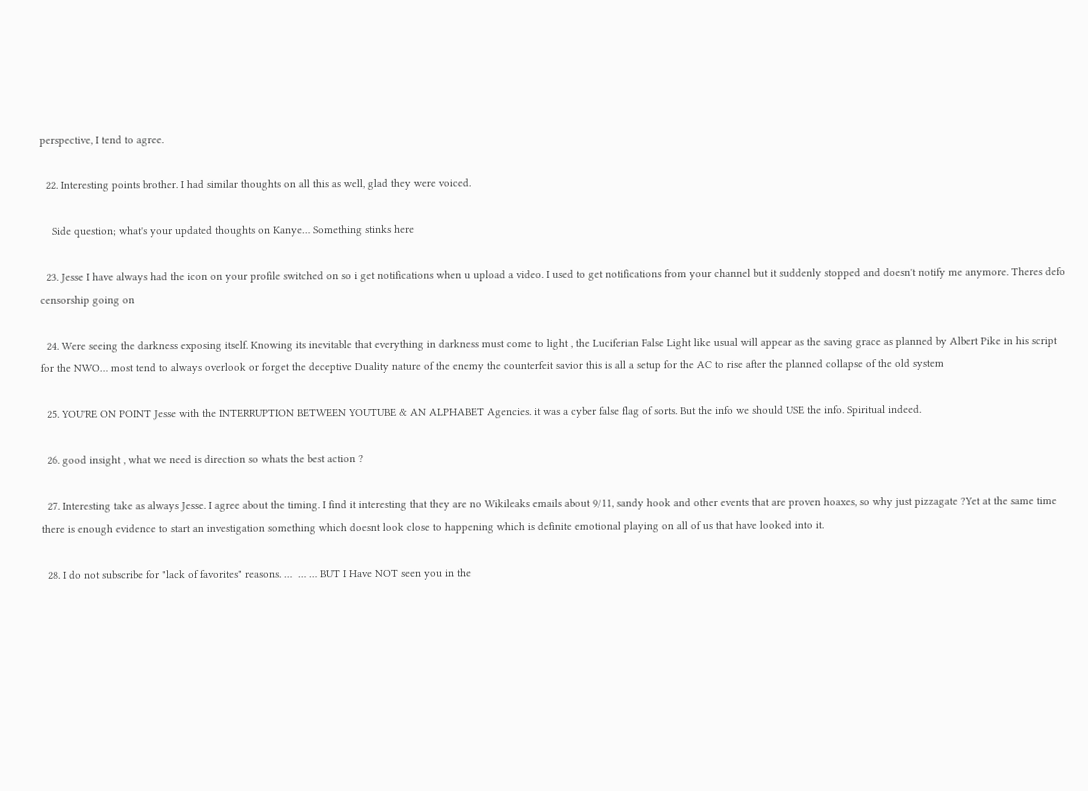perspective, I tend to agree.

  22. Interesting points brother. I had similar thoughts on all this as well, glad they were voiced.

    Side question; what's your updated thoughts on Kanye… Something stinks here

  23. Jesse I have always had the icon on your profile switched on so i get notifications when u upload a video. I used to get notifications from your channel but it suddenly stopped and doesn't notify me anymore. Theres defo censorship going on

  24. Were seeing the darkness exposing itself. Knowing its inevitable that everything in darkness must come to light , the Luciferian False Light like usual will appear as the saving grace as planned by Albert Pike in his script for the NWO… most tend to always overlook or forget the deceptive Duality nature of the enemy the counterfeit savior this is all a setup for the AC to rise after the planned collapse of the old system

  25. YOU'RE ON POINT Jesse with the INTERRUPTION BETWEEN YOUTUBE & AN ALPHABET Agencies. it was a cyber false flag of sorts. But the info we should USE the info. Spiritual indeed.

  26. good insight , what we need is direction so whats the best action ?

  27. Interesting take as always Jesse. I agree about the timing. I find it interesting that they are no Wikileaks emails about 9/11, sandy hook and other events that are proven hoaxes, so why just pizzagate ?Yet at the same time there is enough evidence to start an investigation something which doesnt look close to happening which is definite emotional playing on all of us that have looked into it.

  28. I do not subscribe for "lack of favorites" reasons. …  … … BUT I Have NOT seen you in the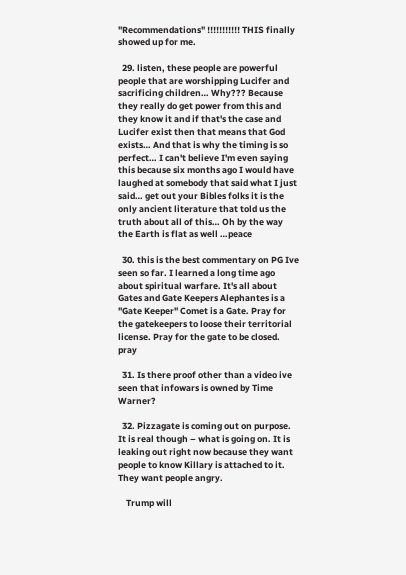"Recommendations" !!!!!!!!!!! THIS finally showed up for me.

  29. listen, these people are powerful people that are worshipping Lucifer and sacrificing children… Why??? Because they really do get power from this and they know it and if that's the case and Lucifer exist then that means that God exists… And that is why the timing is so perfect… I can't believe I'm even saying this because six months ago I would have laughed at somebody that said what I just said… get out your Bibles folks it is the only ancient literature that told us the truth about all of this… Oh by the way the Earth is flat as well …peace

  30. this is the best commentary on PG Ive seen so far. I learned a long time ago about spiritual warfare. It's all about Gates and Gate Keepers Alephantes is a "Gate Keeper" Comet is a Gate. Pray for the gatekeepers to loose their territorial license. Pray for the gate to be closed. pray

  31. Is there proof other than a video ive seen that infowars is owned by Time Warner?

  32. Pizzagate is coming out on purpose. It is real though – what is going on. It is leaking out right now because they want people to know Killary is attached to it. They want people angry.

    Trump will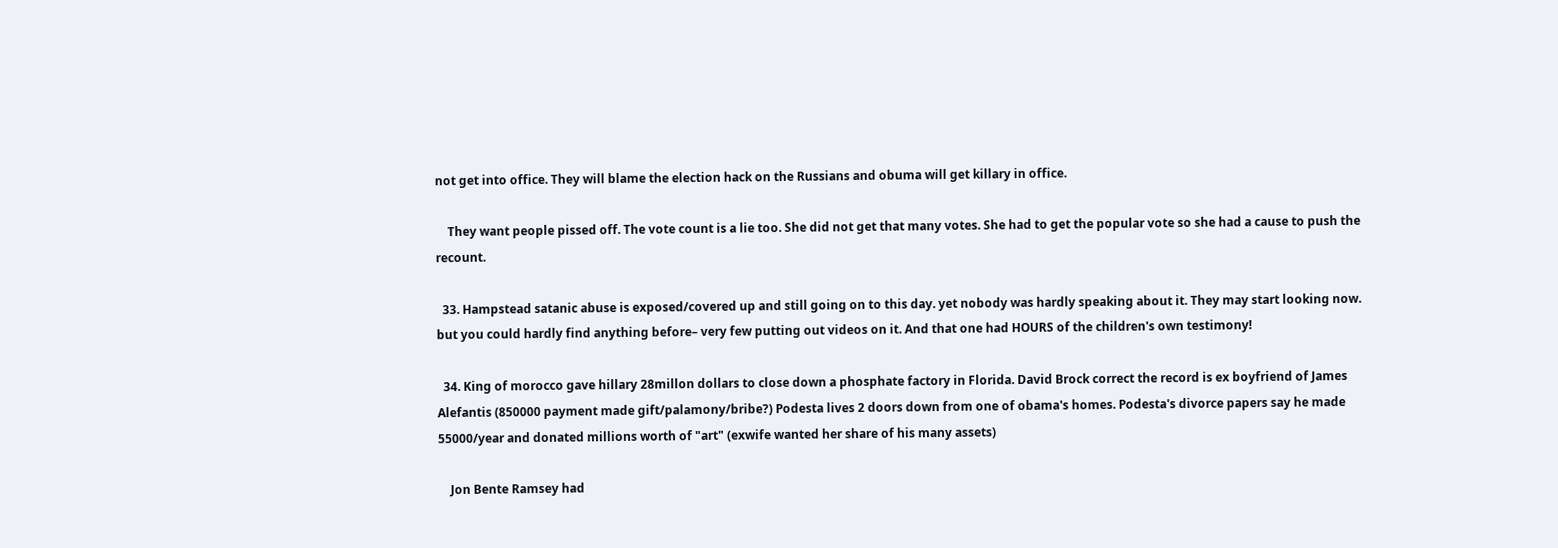not get into office. They will blame the election hack on the Russians and obuma will get killary in office.

    They want people pissed off. The vote count is a lie too. She did not get that many votes. She had to get the popular vote so she had a cause to push the recount.

  33. Hampstead satanic abuse is exposed/covered up and still going on to this day. yet nobody was hardly speaking about it. They may start looking now. but you could hardly find anything before– very few putting out videos on it. And that one had HOURS of the children's own testimony!

  34. King of morocco gave hillary 28millon dollars to close down a phosphate factory in Florida. David Brock correct the record is ex boyfriend of James Alefantis (850000 payment made gift/palamony/bribe?) Podesta lives 2 doors down from one of obama's homes. Podesta's divorce papers say he made 55000/year and donated millions worth of "art" (exwife wanted her share of his many assets)

    Jon Bente Ramsey had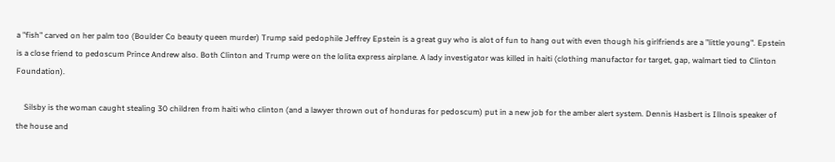a "fish" carved on her palm too (Boulder Co beauty queen murder) Trump said pedophile Jeffrey Epstein is a great guy who is alot of fun to hang out with even though his girlfriends are a "little young". Epstein is a close friend to pedoscum Prince Andrew also. Both Clinton and Trump were on the lolita express airplane. A lady investigator was killed in haiti (clothing manufactor for target, gap, walmart tied to Clinton Foundation).

    Silsby is the woman caught stealing 30 children from haiti who clinton (and a lawyer thrown out of honduras for pedoscum) put in a new job for the amber alert system. Dennis Hasbert is Illnois speaker of the house and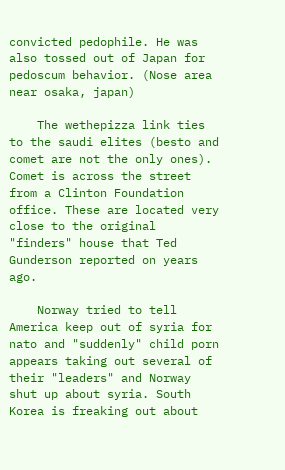convicted pedophile. He was also tossed out of Japan for pedoscum behavior. (Nose area near osaka, japan)

    The wethepizza link ties to the saudi elites (besto and comet are not the only ones). Comet is across the street from a Clinton Foundation office. These are located very close to the original "finders" house that Ted Gunderson reported on years ago.

    Norway tried to tell America keep out of syria for nato and "suddenly" child porn appears taking out several of their "leaders" and Norway shut up about syria. South Korea is freaking out about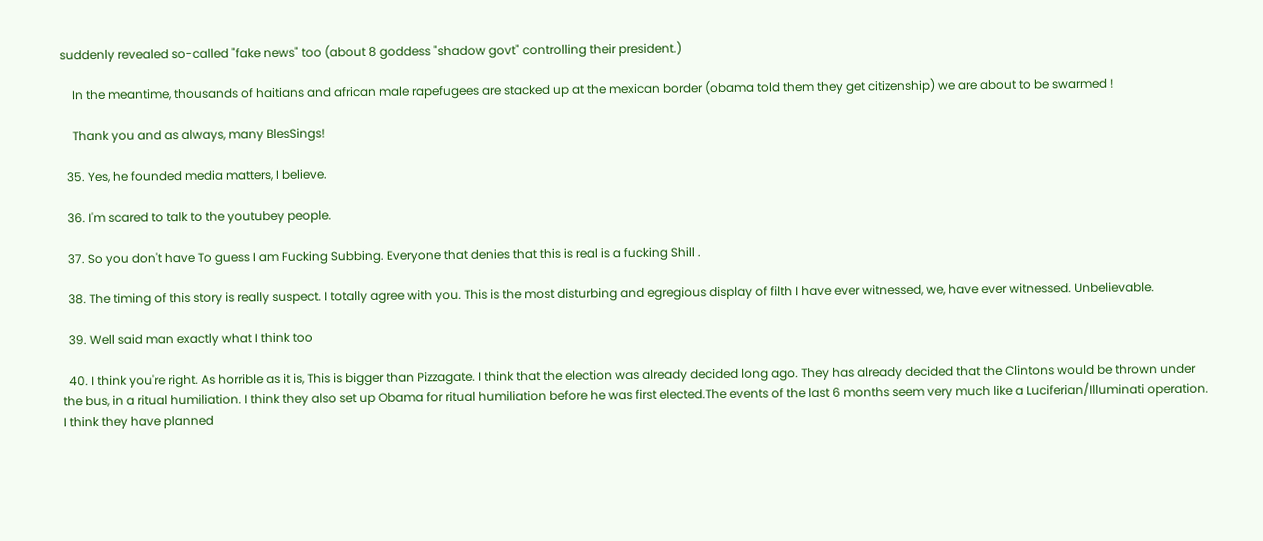suddenly revealed so-called "fake news" too (about 8 goddess "shadow govt" controlling their president.)

    In the meantime, thousands of haitians and african male rapefugees are stacked up at the mexican border (obama told them they get citizenship) we are about to be swarmed !

    Thank you and as always, many BlesSings!

  35. Yes, he founded media matters, I believe.

  36. I'm scared to talk to the youtubey people.

  37. So you don't have To guess I am Fucking Subbing. Everyone that denies that this is real is a fucking Shill .

  38. The timing of this story is really suspect. I totally agree with you. This is the most disturbing and egregious display of filth I have ever witnessed, we, have ever witnessed. Unbelievable.

  39. Well said man exactly what I think too

  40. I think you're right. As horrible as it is, This is bigger than Pizzagate. I think that the election was already decided long ago. They has already decided that the Clintons would be thrown under the bus, in a ritual humiliation. I think they also set up Obama for ritual humiliation before he was first elected.The events of the last 6 months seem very much like a Luciferian/Illuminati operation. I think they have planned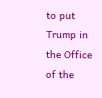to put Trump in the Office of the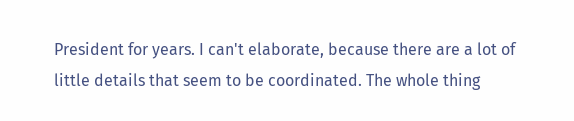President for years. I can't elaborate, because there are a lot of little details that seem to be coordinated. The whole thing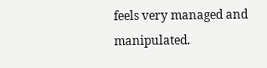feels very managed and manipulated.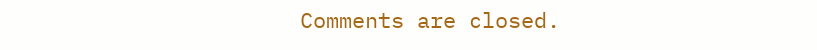Comments are closed.